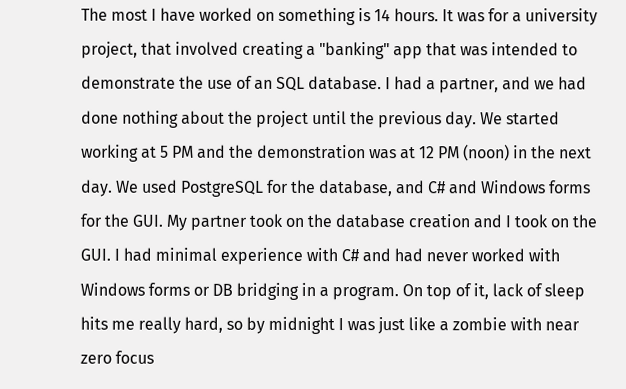The most I have worked on something is 14 hours. It was for a university project, that involved creating a "banking" app that was intended to demonstrate the use of an SQL database. I had a partner, and we had done nothing about the project until the previous day. We started working at 5 PM and the demonstration was at 12 PM (noon) in the next day. We used PostgreSQL for the database, and C# and Windows forms for the GUI. My partner took on the database creation and I took on the GUI. I had minimal experience with C# and had never worked with Windows forms or DB bridging in a program. On top of it, lack of sleep hits me really hard, so by midnight I was just like a zombie with near zero focus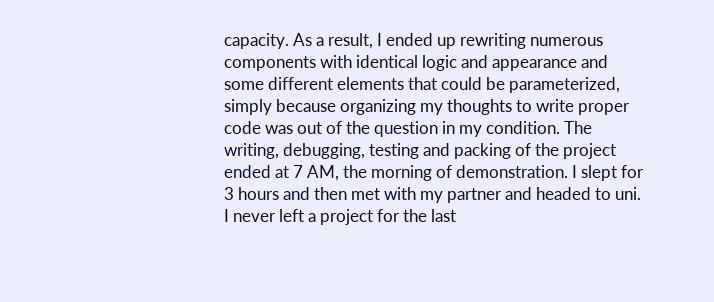capacity. As a result, I ended up rewriting numerous components with identical logic and appearance and some different elements that could be parameterized, simply because organizing my thoughts to write proper code was out of the question in my condition. The writing, debugging, testing and packing of the project ended at 7 AM, the morning of demonstration. I slept for 3 hours and then met with my partner and headed to uni. I never left a project for the last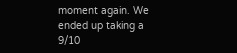moment again. We ended up taking a 9/10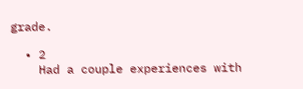grade.

  • 2
    Had a couple experiences with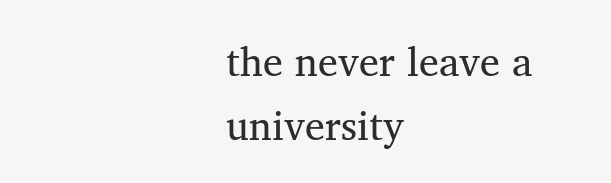the never leave a university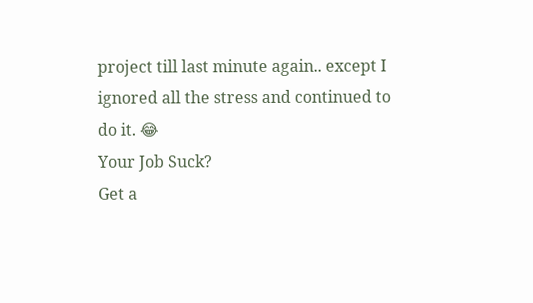project till last minute again.. except I ignored all the stress and continued to do it. 😂
Your Job Suck?
Get a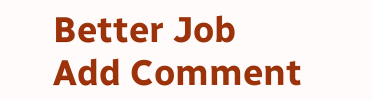Better Job
Add Comment